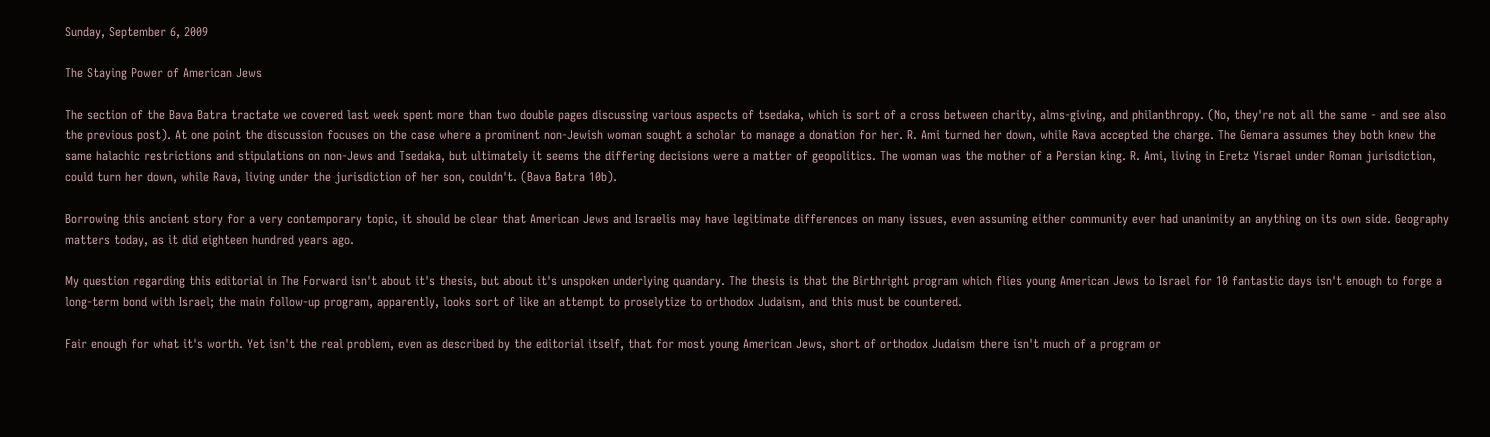Sunday, September 6, 2009

The Staying Power of American Jews

The section of the Bava Batra tractate we covered last week spent more than two double pages discussing various aspects of tsedaka, which is sort of a cross between charity, alms-giving, and philanthropy. (No, they're not all the same - and see also the previous post). At one point the discussion focuses on the case where a prominent non-Jewish woman sought a scholar to manage a donation for her. R. Ami turned her down, while Rava accepted the charge. The Gemara assumes they both knew the same halachic restrictions and stipulations on non-Jews and Tsedaka, but ultimately it seems the differing decisions were a matter of geopolitics. The woman was the mother of a Persian king. R. Ami, living in Eretz Yisrael under Roman jurisdiction, could turn her down, while Rava, living under the jurisdiction of her son, couldn't. (Bava Batra 10b).

Borrowing this ancient story for a very contemporary topic, it should be clear that American Jews and Israelis may have legitimate differences on many issues, even assuming either community ever had unanimity an anything on its own side. Geography matters today, as it did eighteen hundred years ago.

My question regarding this editorial in The Forward isn't about it's thesis, but about it's unspoken underlying quandary. The thesis is that the Birthright program which flies young American Jews to Israel for 10 fantastic days isn't enough to forge a long-term bond with Israel; the main follow-up program, apparently, looks sort of like an attempt to proselytize to orthodox Judaism, and this must be countered.

Fair enough for what it's worth. Yet isn't the real problem, even as described by the editorial itself, that for most young American Jews, short of orthodox Judaism there isn't much of a program or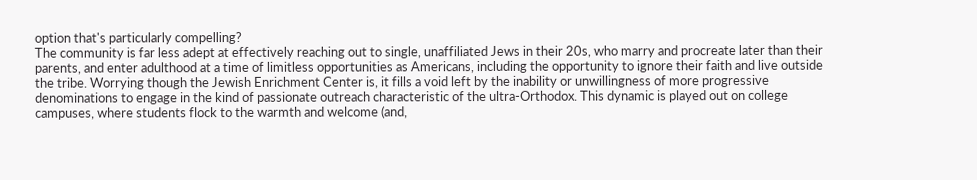option that's particularly compelling?
The community is far less adept at effectively reaching out to single, unaffiliated Jews in their 20s, who marry and procreate later than their parents, and enter adulthood at a time of limitless opportunities as Americans, including the opportunity to ignore their faith and live outside the tribe. Worrying though the Jewish Enrichment Center is, it fills a void left by the inability or unwillingness of more progressive denominations to engage in the kind of passionate outreach characteristic of the ultra-Orthodox. This dynamic is played out on college campuses, where students flock to the warmth and welcome (and,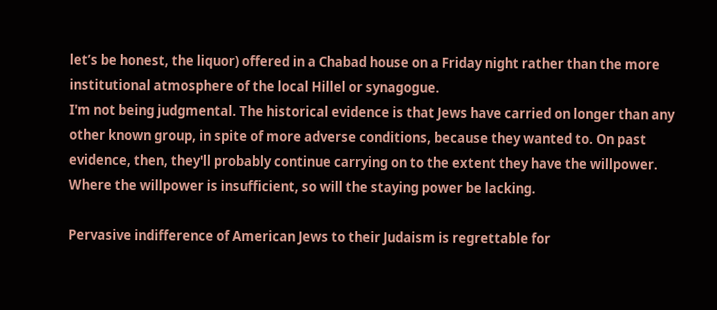let’s be honest, the liquor) offered in a Chabad house on a Friday night rather than the more institutional atmosphere of the local Hillel or synagogue.
I'm not being judgmental. The historical evidence is that Jews have carried on longer than any other known group, in spite of more adverse conditions, because they wanted to. On past evidence, then, they'll probably continue carrying on to the extent they have the willpower. Where the willpower is insufficient, so will the staying power be lacking.

Pervasive indifference of American Jews to their Judaism is regrettable for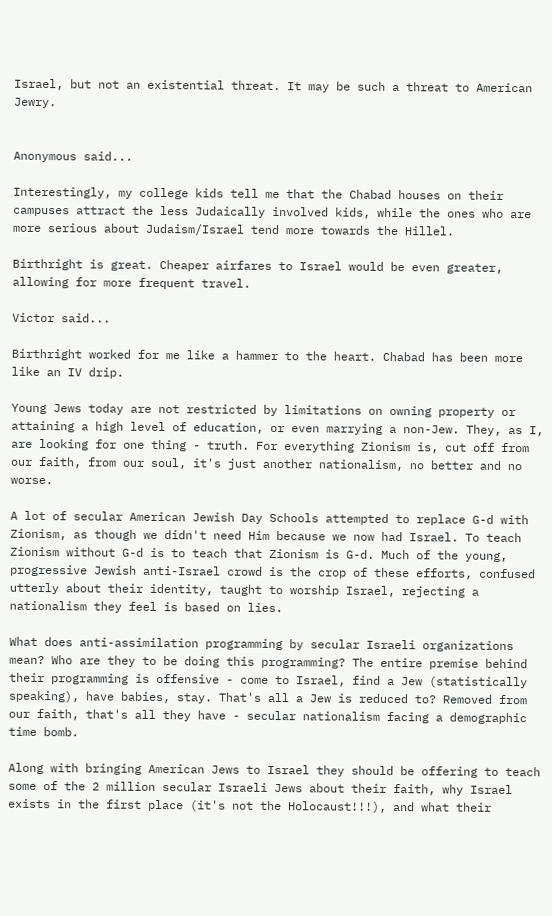Israel, but not an existential threat. It may be such a threat to American Jewry.


Anonymous said...

Interestingly, my college kids tell me that the Chabad houses on their campuses attract the less Judaically involved kids, while the ones who are more serious about Judaism/Israel tend more towards the Hillel.

Birthright is great. Cheaper airfares to Israel would be even greater, allowing for more frequent travel.

Victor said...

Birthright worked for me like a hammer to the heart. Chabad has been more like an IV drip.

Young Jews today are not restricted by limitations on owning property or attaining a high level of education, or even marrying a non-Jew. They, as I, are looking for one thing - truth. For everything Zionism is, cut off from our faith, from our soul, it's just another nationalism, no better and no worse.

A lot of secular American Jewish Day Schools attempted to replace G-d with Zionism, as though we didn't need Him because we now had Israel. To teach Zionism without G-d is to teach that Zionism is G-d. Much of the young, progressive Jewish anti-Israel crowd is the crop of these efforts, confused utterly about their identity, taught to worship Israel, rejecting a nationalism they feel is based on lies.

What does anti-assimilation programming by secular Israeli organizations mean? Who are they to be doing this programming? The entire premise behind their programming is offensive - come to Israel, find a Jew (statistically speaking), have babies, stay. That's all a Jew is reduced to? Removed from our faith, that's all they have - secular nationalism facing a demographic time bomb.

Along with bringing American Jews to Israel they should be offering to teach some of the 2 million secular Israeli Jews about their faith, why Israel exists in the first place (it's not the Holocaust!!!), and what their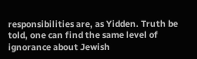responsibilities are, as Yidden. Truth be told, one can find the same level of ignorance about Jewish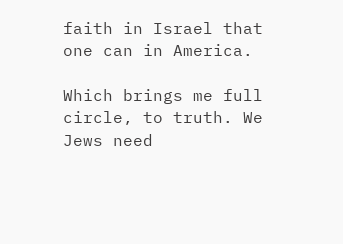faith in Israel that one can in America.

Which brings me full circle, to truth. We Jews need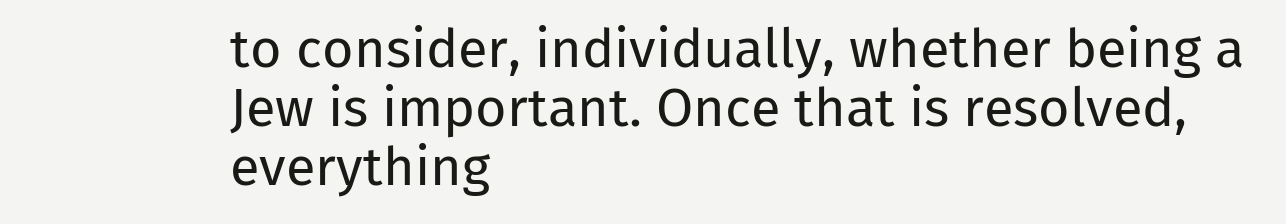to consider, individually, whether being a Jew is important. Once that is resolved, everything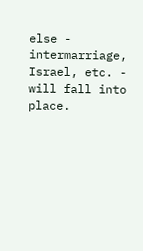else - intermarriage, Israel, etc. - will fall into place.